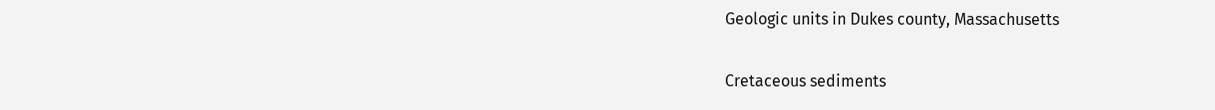Geologic units in Dukes county, Massachusetts

Cretaceous sediments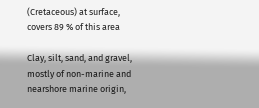(Cretaceous) at surface, covers 89 % of this area

Clay, silt, sand, and gravel, mostly of non-marine and nearshore marine origin,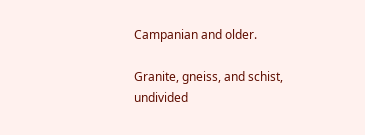Campanian and older.

Granite, gneiss, and schist, undivided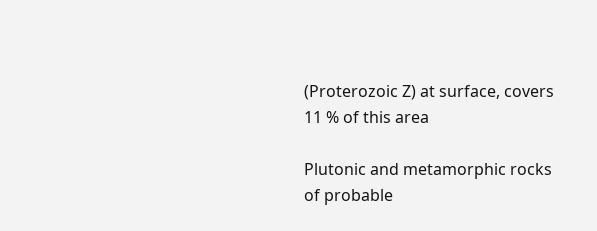(Proterozoic Z) at surface, covers 11 % of this area

Plutonic and metamorphic rocks of probable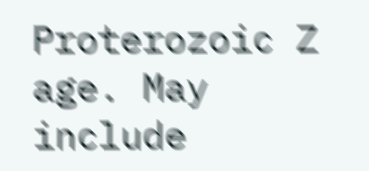Proterozoic Z age. May include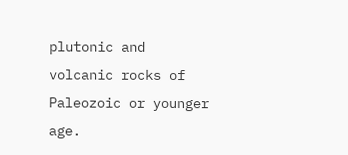plutonic and volcanic rocks of Paleozoic or younger age.